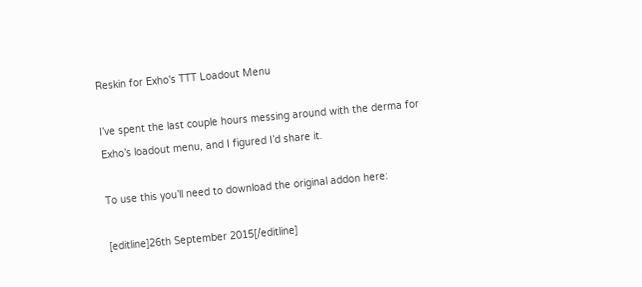Reskin for Exho's TTT Loadout Menu

I’ve spent the last couple hours messing around with the derma for Exho’s loadout menu, and I figured I’d share it.

To use this you’ll need to download the original addon here:

[editline]26th September 2015[/editline]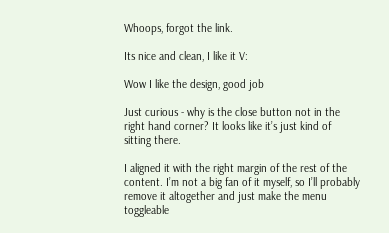Whoops, forgot the link.

Its nice and clean, I like it V:

Wow I like the design, good job

Just curious - why is the close button not in the right hand corner? It looks like it’s just kind of sitting there.

I aligned it with the right margin of the rest of the content. I’m not a big fan of it myself, so I’ll probably remove it altogether and just make the menu toggleable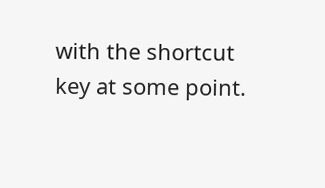with the shortcut key at some point.